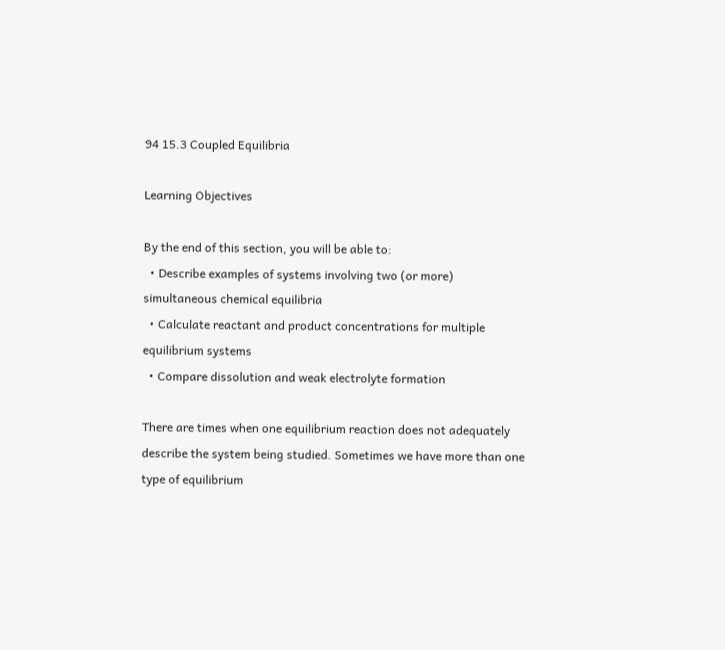94 15.3 Coupled Equilibria

Learning Objectives

By the end of this section, you will be able to:
  • Describe examples of systems involving two (or more) simultaneous chemical equilibria
  • Calculate reactant and product concentrations for multiple equilibrium systems
  • Compare dissolution and weak electrolyte formation

There are times when one equilibrium reaction does not adequately describe the system being studied. Sometimes we have more than one type of equilibrium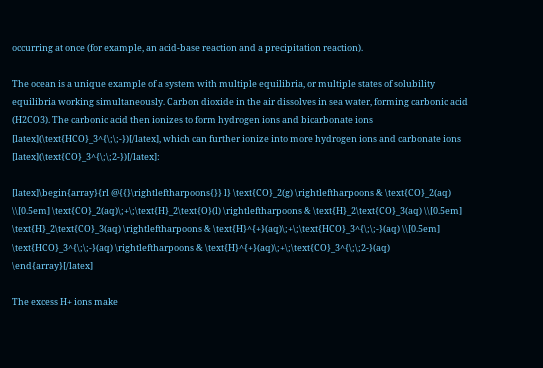occurring at once (for example, an acid-base reaction and a precipitation reaction).

The ocean is a unique example of a system with multiple equilibria, or multiple states of solubility equilibria working simultaneously. Carbon dioxide in the air dissolves in sea water, forming carbonic acid (H2CO3). The carbonic acid then ionizes to form hydrogen ions and bicarbonate ions [latex](\text{HCO}_3^{\;\;-})[/latex], which can further ionize into more hydrogen ions and carbonate ions [latex](\text{CO}_3^{\;\;2-})[/latex]:

[latex]\begin{array}{rl @{{}\rightleftharpoons{}} l} \text{CO}_2(g) \rightleftharpoons & \text{CO}_2(aq) \\[0.5em] \text{CO}_2(aq)\;+\;\text{H}_2\text{O}(l) \rightleftharpoons & \text{H}_2\text{CO}_3(aq) \\[0.5em] \text{H}_2\text{CO}_3(aq) \rightleftharpoons & \text{H}^{+}(aq)\;+\;\text{HCO}_3^{\;\;-}(aq) \\[0.5em] \text{HCO}_3^{\;\;-}(aq) \rightleftharpoons & \text{H}^{+}(aq)\;+\;\text{CO}_3^{\;\;2-}(aq) \end{array}[/latex]

The excess H+ ions make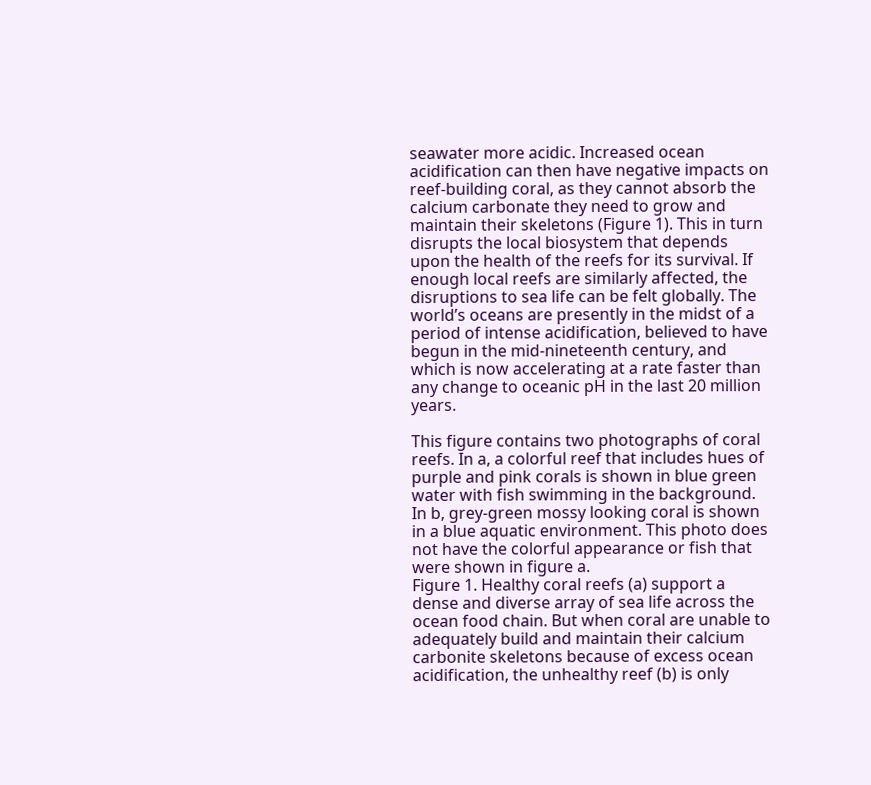seawater more acidic. Increased ocean acidification can then have negative impacts on reef-building coral, as they cannot absorb the calcium carbonate they need to grow and maintain their skeletons (Figure 1). This in turn disrupts the local biosystem that depends upon the health of the reefs for its survival. If enough local reefs are similarly affected, the disruptions to sea life can be felt globally. The world’s oceans are presently in the midst of a period of intense acidification, believed to have begun in the mid-nineteenth century, and which is now accelerating at a rate faster than any change to oceanic pH in the last 20 million years.

This figure contains two photographs of coral reefs. In a, a colorful reef that includes hues of purple and pink corals is shown in blue green water with fish swimming in the background. In b, grey-green mossy looking coral is shown in a blue aquatic environment. This photo does not have the colorful appearance or fish that were shown in figure a.
Figure 1. Healthy coral reefs (a) support a dense and diverse array of sea life across the ocean food chain. But when coral are unable to adequately build and maintain their calcium carbonite skeletons because of excess ocean acidification, the unhealthy reef (b) is only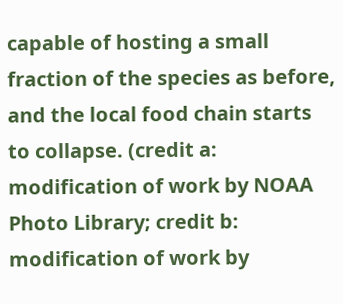capable of hosting a small fraction of the species as before, and the local food chain starts to collapse. (credit a: modification of work by NOAA Photo Library; credit b: modification of work by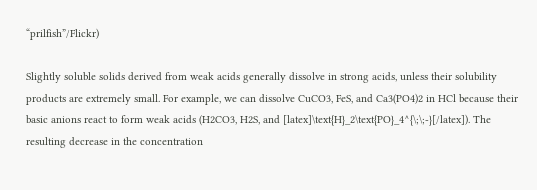“prilfish”/Flickr)

Slightly soluble solids derived from weak acids generally dissolve in strong acids, unless their solubility products are extremely small. For example, we can dissolve CuCO3, FeS, and Ca3(PO4)2 in HCl because their basic anions react to form weak acids (H2CO3, H2S, and [latex]\text{H}_2\text{PO}_4^{\;\;-}[/latex]). The resulting decrease in the concentration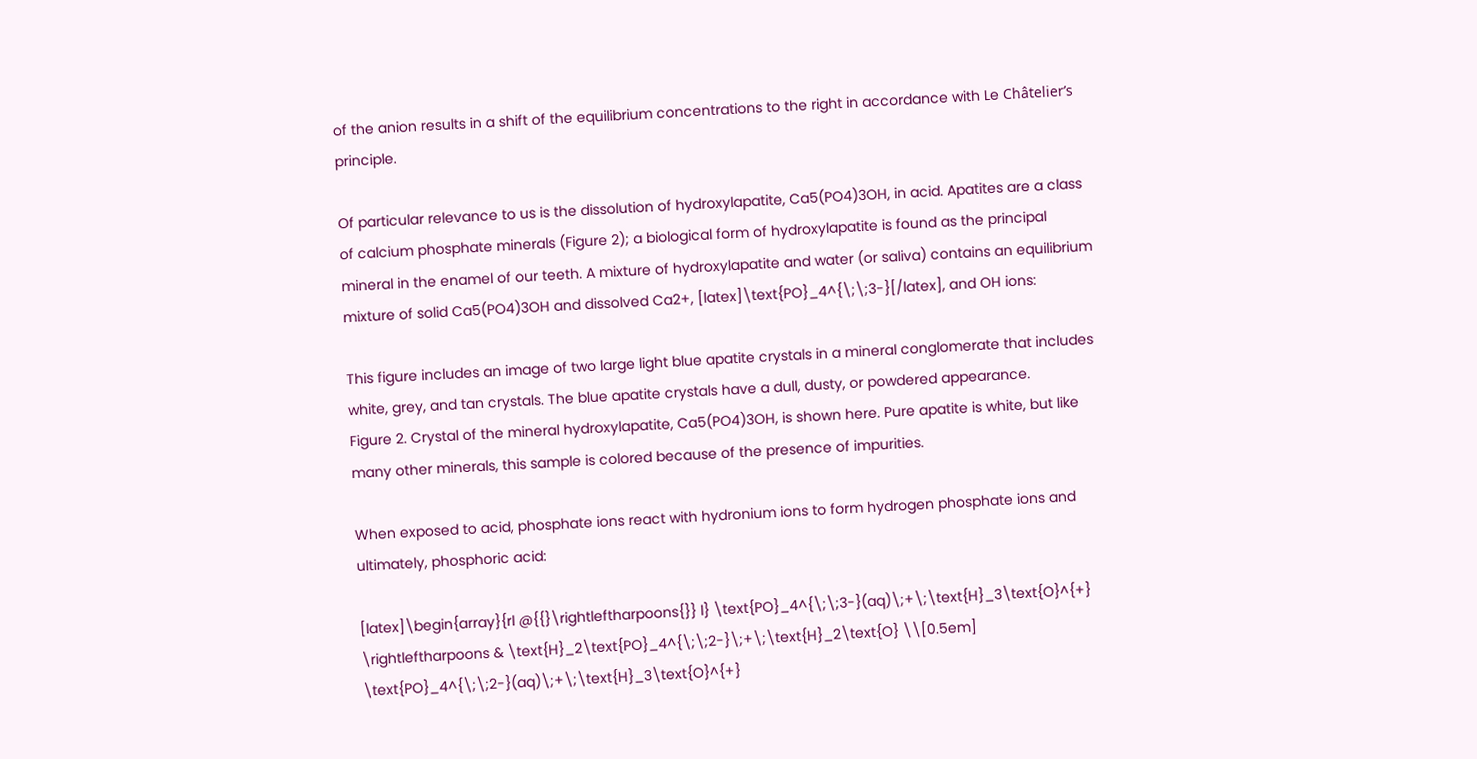of the anion results in a shift of the equilibrium concentrations to the right in accordance with Le Châtelier’s principle.

Of particular relevance to us is the dissolution of hydroxylapatite, Ca5(PO4)3OH, in acid. Apatites are a class of calcium phosphate minerals (Figure 2); a biological form of hydroxylapatite is found as the principal mineral in the enamel of our teeth. A mixture of hydroxylapatite and water (or saliva) contains an equilibrium mixture of solid Ca5(PO4)3OH and dissolved Ca2+, [latex]\text{PO}_4^{\;\;3-}[/latex], and OH ions:

This figure includes an image of two large light blue apatite crystals in a mineral conglomerate that includes white, grey, and tan crystals. The blue apatite crystals have a dull, dusty, or powdered appearance.
Figure 2. Crystal of the mineral hydroxylapatite, Ca5(PO4)3OH, is shown here. Pure apatite is white, but like many other minerals, this sample is colored because of the presence of impurities.

When exposed to acid, phosphate ions react with hydronium ions to form hydrogen phosphate ions and ultimately, phosphoric acid:

[latex]\begin{array}{rl @{{}\rightleftharpoons{}} l} \text{PO}_4^{\;\;3-}(aq)\;+\;\text{H}_3\text{O}^{+} \rightleftharpoons & \text{H}_2\text{PO}_4^{\;\;2-}\;+\;\text{H}_2\text{O} \\[0.5em] \text{PO}_4^{\;\;2-}(aq)\;+\;\text{H}_3\text{O}^{+}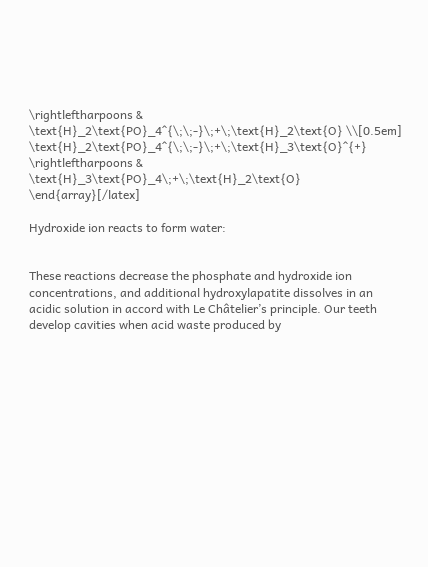\rightleftharpoons & \text{H}_2\text{PO}_4^{\;\;-}\;+\;\text{H}_2\text{O} \\[0.5em] \text{H}_2\text{PO}_4^{\;\;-}\;+\;\text{H}_3\text{O}^{+} \rightleftharpoons & \text{H}_3\text{PO}_4\;+\;\text{H}_2\text{O} \end{array}[/latex]

Hydroxide ion reacts to form water:


These reactions decrease the phosphate and hydroxide ion concentrations, and additional hydroxylapatite dissolves in an acidic solution in accord with Le Châtelier’s principle. Our teeth develop cavities when acid waste produced by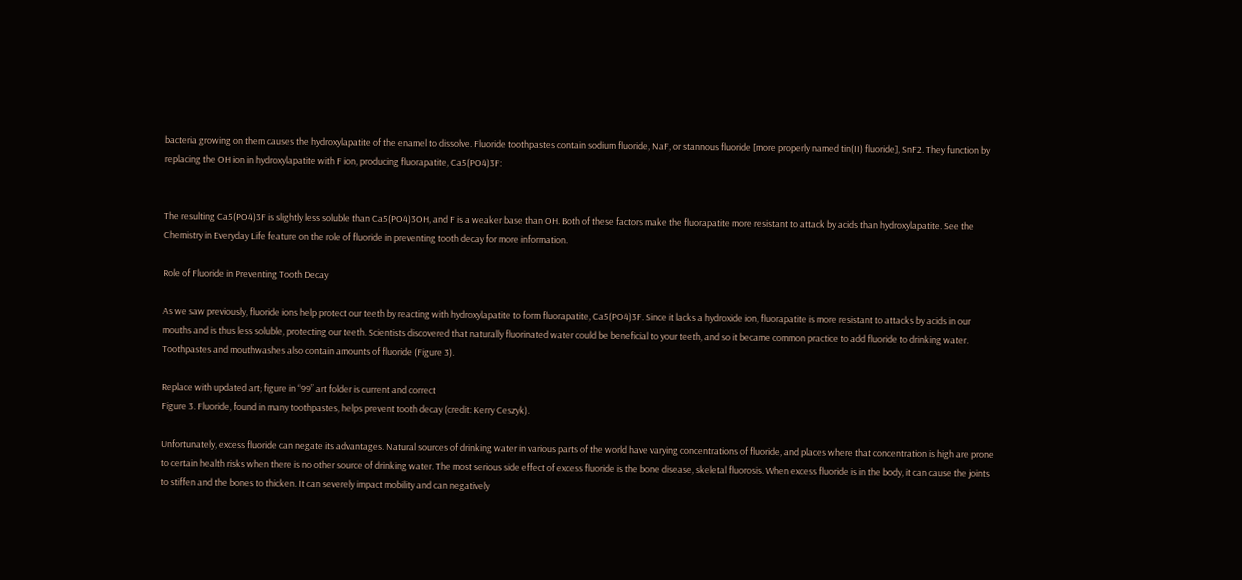bacteria growing on them causes the hydroxylapatite of the enamel to dissolve. Fluoride toothpastes contain sodium fluoride, NaF, or stannous fluoride [more properly named tin(II) fluoride], SnF2. They function by replacing the OH ion in hydroxylapatite with F ion, producing fluorapatite, Ca5(PO4)3F:


The resulting Ca5(PO4)3F is slightly less soluble than Ca5(PO4)3OH, and F is a weaker base than OH. Both of these factors make the fluorapatite more resistant to attack by acids than hydroxylapatite. See the Chemistry in Everyday Life feature on the role of fluoride in preventing tooth decay for more information.

Role of Fluoride in Preventing Tooth Decay

As we saw previously, fluoride ions help protect our teeth by reacting with hydroxylapatite to form fluorapatite, Ca5(PO4)3F. Since it lacks a hydroxide ion, fluorapatite is more resistant to attacks by acids in our mouths and is thus less soluble, protecting our teeth. Scientists discovered that naturally fluorinated water could be beneficial to your teeth, and so it became common practice to add fluoride to drinking water. Toothpastes and mouthwashes also contain amounts of fluoride (Figure 3).

Replace with updated art; figure in “99” art folder is current and correct
Figure 3. Fluoride, found in many toothpastes, helps prevent tooth decay (credit: Kerry Ceszyk).

Unfortunately, excess fluoride can negate its advantages. Natural sources of drinking water in various parts of the world have varying concentrations of fluoride, and places where that concentration is high are prone to certain health risks when there is no other source of drinking water. The most serious side effect of excess fluoride is the bone disease, skeletal fluorosis. When excess fluoride is in the body, it can cause the joints to stiffen and the bones to thicken. It can severely impact mobility and can negatively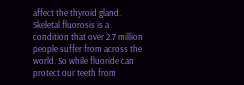affect the thyroid gland. Skeletal fluorosis is a condition that over 2.7 million people suffer from across the world. So while fluoride can protect our teeth from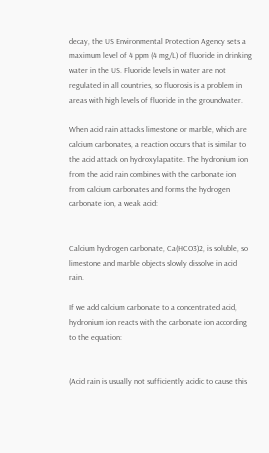decay, the US Environmental Protection Agency sets a maximum level of 4 ppm (4 mg/L) of fluoride in drinking water in the US. Fluoride levels in water are not regulated in all countries, so fluorosis is a problem in areas with high levels of fluoride in the groundwater.

When acid rain attacks limestone or marble, which are calcium carbonates, a reaction occurs that is similar to the acid attack on hydroxylapatite. The hydronium ion from the acid rain combines with the carbonate ion from calcium carbonates and forms the hydrogen carbonate ion, a weak acid:


Calcium hydrogen carbonate, Ca(HCO3)2, is soluble, so limestone and marble objects slowly dissolve in acid rain.

If we add calcium carbonate to a concentrated acid, hydronium ion reacts with the carbonate ion according to the equation:


(Acid rain is usually not sufficiently acidic to cause this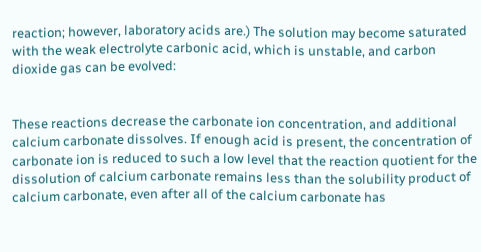reaction; however, laboratory acids are.) The solution may become saturated with the weak electrolyte carbonic acid, which is unstable, and carbon dioxide gas can be evolved:


These reactions decrease the carbonate ion concentration, and additional calcium carbonate dissolves. If enough acid is present, the concentration of carbonate ion is reduced to such a low level that the reaction quotient for the dissolution of calcium carbonate remains less than the solubility product of calcium carbonate, even after all of the calcium carbonate has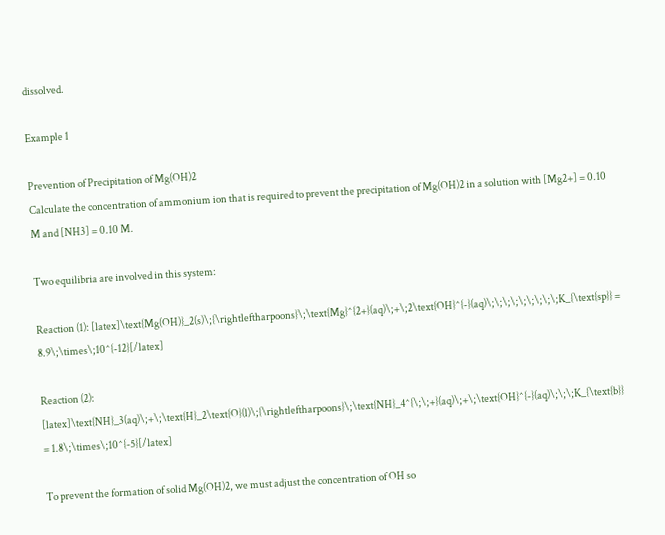dissolved.

Example 1

Prevention of Precipitation of Mg(OH)2
Calculate the concentration of ammonium ion that is required to prevent the precipitation of Mg(OH)2 in a solution with [Mg2+] = 0.10 M and [NH3] = 0.10 M.

Two equilibria are involved in this system:

Reaction (1): [latex]\text{Mg(OH)}_2(s)\;{\rightleftharpoons}\;\text{Mg}^{2+}(aq)\;+\;2\text{OH}^{-}(aq)\;\;\;\;\;\;\;\;\;K_{\text{sp}} = 8.9\;\times\;10^{-12}[/latex]

Reaction (2): [latex]\text{NH}_3(aq)\;+\;\text{H}_2\text{O}(l)\;{\rightleftharpoons}\;\text{NH}_4^{\;\;+}(aq)\;+\;\text{OH}^{-}(aq)\;\;\;K_{\text{b}} = 1.8\;\times\;10^{-5}[/latex]

To prevent the formation of solid Mg(OH)2, we must adjust the concentration of OH so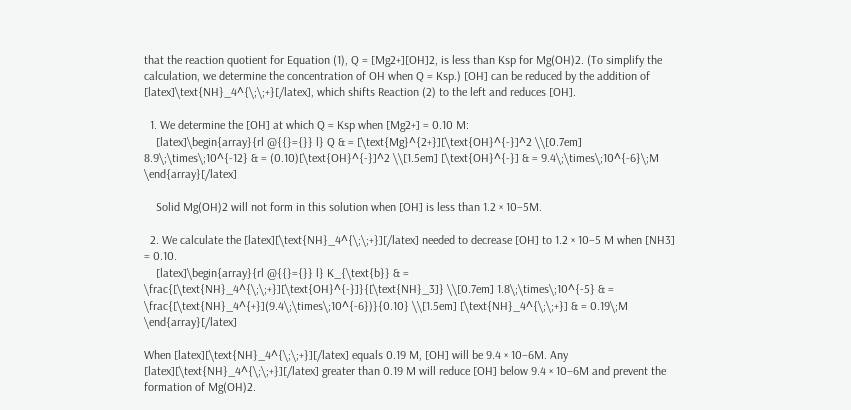that the reaction quotient for Equation (1), Q = [Mg2+][OH]2, is less than Ksp for Mg(OH)2. (To simplify the calculation, we determine the concentration of OH when Q = Ksp.) [OH] can be reduced by the addition of [latex]\text{NH}_4^{\;\;+}[/latex], which shifts Reaction (2) to the left and reduces [OH].

  1. We determine the [OH] at which Q = Ksp when [Mg2+] = 0.10 M:
    [latex]\begin{array}{rl @{{}={}} l} Q & = [\text{Mg}^{2+}][\text{OH}^{-}]^2 \\[0.7em] 8.9\;\times\;10^{-12} & = (0.10)[\text{OH}^{-}]^2 \\[1.5em] [\text{OH}^{-}] & = 9.4\;\times\;10^{-6}\;M \end{array}[/latex]

    Solid Mg(OH)2 will not form in this solution when [OH] is less than 1.2 × 10–5M.

  2. We calculate the [latex][\text{NH}_4^{\;\;+}][/latex] needed to decrease [OH] to 1.2 × 10–5 M when [NH3] = 0.10.
    [latex]\begin{array}{rl @{{}={}} l} K_{\text{b}} & = \frac{[\text{NH}_4^{\;\;+}][\text{OH}^{-}]}{[\text{NH}_3]} \\[0.7em] 1.8\;\times\;10^{-5} & = \frac{[\text{NH}_4^{+}](9.4\;\times\;10^{-6})}{0.10} \\[1.5em] [\text{NH}_4^{\;\;+}] & = 0.19\;M \end{array}[/latex]

When [latex][\text{NH}_4^{\;\;+}][/latex] equals 0.19 M, [OH] will be 9.4 × 10–6M. Any [latex][\text{NH}_4^{\;\;+}][/latex] greater than 0.19 M will reduce [OH] below 9.4 × 10–6M and prevent the formation of Mg(OH)2.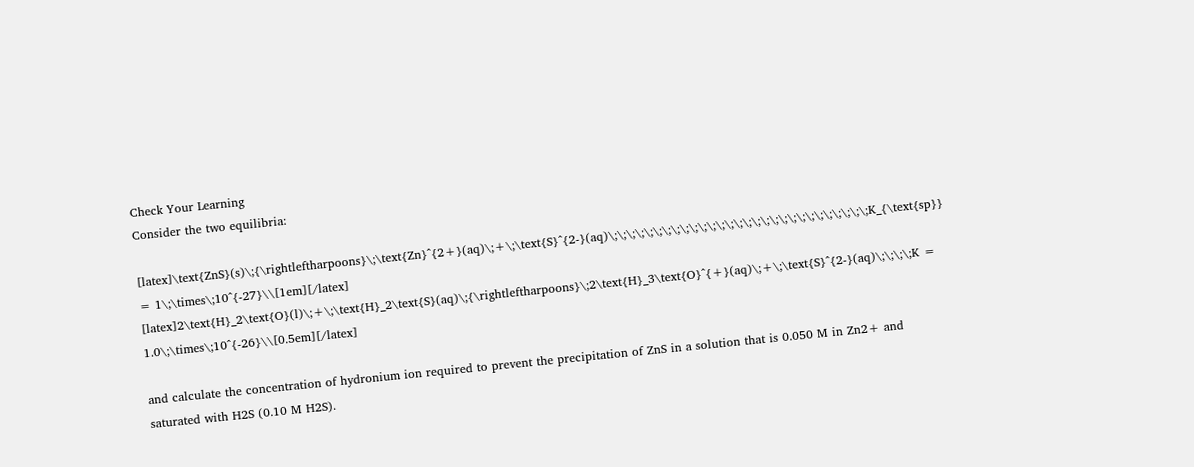Check Your Learning
Consider the two equilibria:

[latex]\text{ZnS}(s)\;{\rightleftharpoons}\;\text{Zn}^{2+}(aq)\;+\;\text{S}^{2-}(aq)\;\;\;\;\;\;\;\;\;\;\;\;\;\;\;\;\;\;\;\;\;\;\;\;\;\;\;\;\;K_{\text{sp}} = 1\;\times\;10^{-27}\\[1em][/latex]
[latex]2\text{H}_2\text{O}(l)\;+\;\text{H}_2\text{S}(aq)\;{\rightleftharpoons}\;2\text{H}_3\text{O}^{+}(aq)\;+\;\text{S}^{2-}(aq)\;\;\;\;K = 1.0\;\times\;10^{-26}\\[0.5em][/latex]

and calculate the concentration of hydronium ion required to prevent the precipitation of ZnS in a solution that is 0.050 M in Zn2+ and saturated with H2S (0.10 M H2S).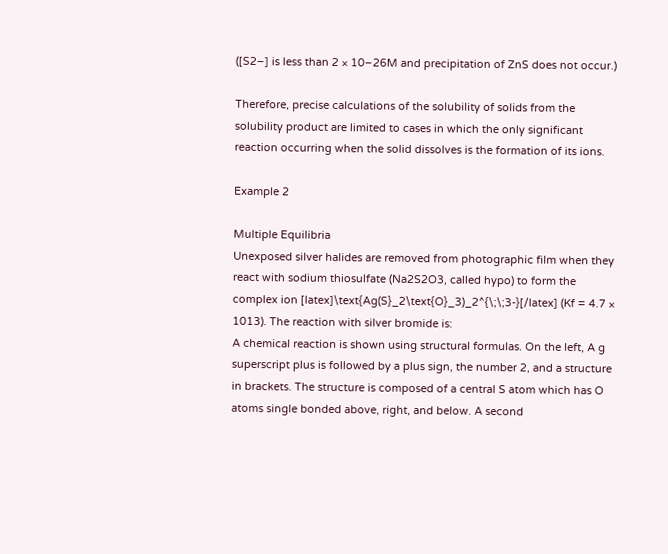([S2–] is less than 2 × 10–26M and precipitation of ZnS does not occur.)

Therefore, precise calculations of the solubility of solids from the solubility product are limited to cases in which the only significant reaction occurring when the solid dissolves is the formation of its ions.

Example 2

Multiple Equilibria
Unexposed silver halides are removed from photographic film when they react with sodium thiosulfate (Na2S2O3, called hypo) to form the complex ion [latex]\text{Ag(S}_2\text{O}_3)_2^{\;\;3-}[/latex] (Kf = 4.7 × 1013). The reaction with silver bromide is:
A chemical reaction is shown using structural formulas. On the left, A g superscript plus is followed by a plus sign, the number 2, and a structure in brackets. The structure is composed of a central S atom which has O atoms single bonded above, right, and below. A second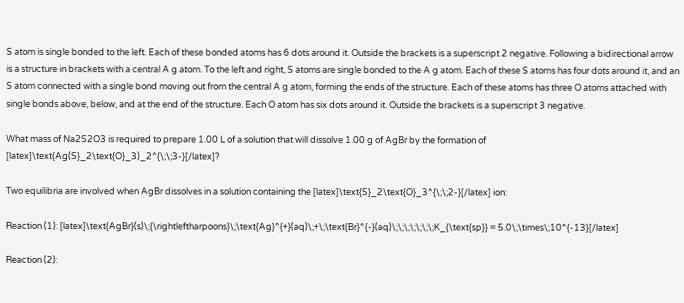S atom is single bonded to the left. Each of these bonded atoms has 6 dots around it. Outside the brackets is a superscript 2 negative. Following a bidirectional arrow is a structure in brackets with a central A g atom. To the left and right, S atoms are single bonded to the A g atom. Each of these S atoms has four dots around it, and an S atom connected with a single bond moving out from the central A g atom, forming the ends of the structure. Each of these atoms has three O atoms attached with single bonds above, below, and at the end of the structure. Each O atom has six dots around it. Outside the brackets is a superscript 3 negative.

What mass of Na2S2O3 is required to prepare 1.00 L of a solution that will dissolve 1.00 g of AgBr by the formation of [latex]\text{Ag(S}_2\text{O}_3)_2^{\;\;3-}[/latex]?

Two equilibria are involved when AgBr dissolves in a solution containing the [latex]\text{S}_2\text{O}_3^{\;\;2-}[/latex] ion:

Reaction (1): [latex]\text{AgBr}(s)\;{\rightleftharpoons}\;\text{Ag}^{+}(aq)\;+\;\text{Br}^{-}(aq)\;\;\;\;\;\;\;K_{\text{sp}} = 5.0\;\times\;10^{-13}[/latex]

Reaction (2):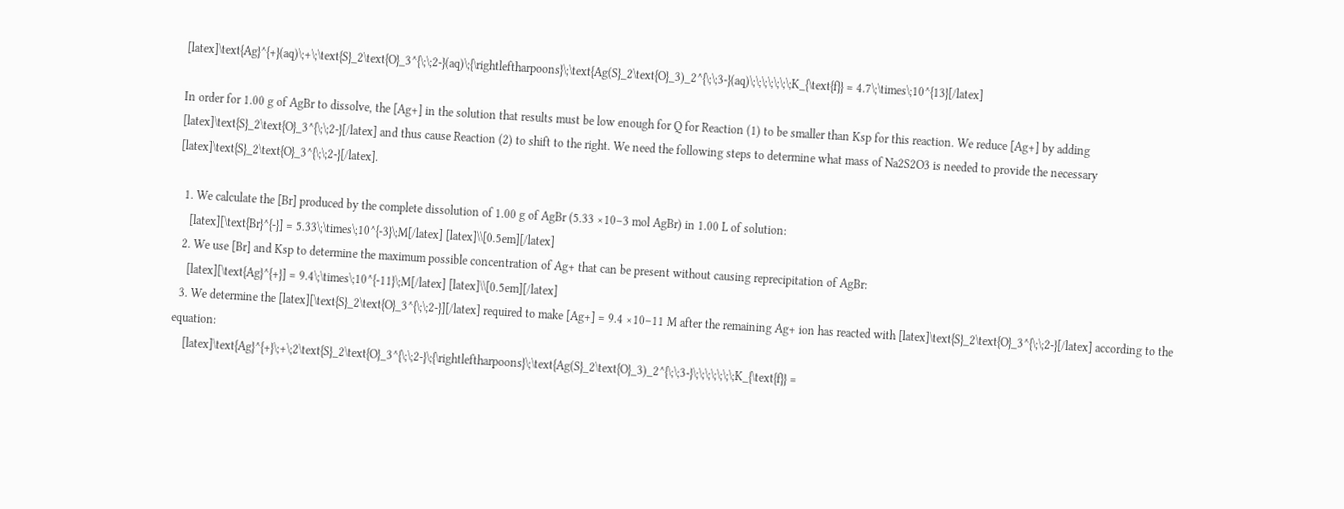[latex]\text{Ag}^{+}(aq)\;+\;\text{S}_2\text{O}_3^{\;\;2-}(aq)\;{\rightleftharpoons}\;\text{Ag(S}_2\text{O}_3)_2^{\;\;3-}(aq)\;\;\;\;\;\;\;K_{\text{f}} = 4.7\;\times\;10^{13}[/latex]

In order for 1.00 g of AgBr to dissolve, the [Ag+] in the solution that results must be low enough for Q for Reaction (1) to be smaller than Ksp for this reaction. We reduce [Ag+] by adding [latex]\text{S}_2\text{O}_3^{\;\;2-}[/latex] and thus cause Reaction (2) to shift to the right. We need the following steps to determine what mass of Na2S2O3 is needed to provide the necessary [latex]\text{S}_2\text{O}_3^{\;\;2-}[/latex].

  1. We calculate the [Br] produced by the complete dissolution of 1.00 g of AgBr (5.33 ×10–3 mol AgBr) in 1.00 L of solution:
    [latex][\text{Br}^{-}] = 5.33\;\times\;10^{-3}\;M[/latex] [latex]\\[0.5em][/latex]
  2. We use [Br] and Ksp to determine the maximum possible concentration of Ag+ that can be present without causing reprecipitation of AgBr:
    [latex][\text{Ag}^{+}] = 9.4\;\times\;10^{-11}\;M[/latex] [latex]\\[0.5em][/latex]
  3. We determine the [latex][\text{S}_2\text{O}_3^{\;\;2-}][/latex] required to make [Ag+] = 9.4 ×10–11 M after the remaining Ag+ ion has reacted with [latex]\text{S}_2\text{O}_3^{\;\;2-}[/latex] according to the equation:
    [latex]\text{Ag}^{+}\;+\;2\text{S}_2\text{O}_3^{\;\;2-}\;{\rightleftharpoons}\;\text{Ag(S}_2\text{O}_3)_2^{\;\;3-}\;\;\;\;\;\;\;K_{\text{f}} =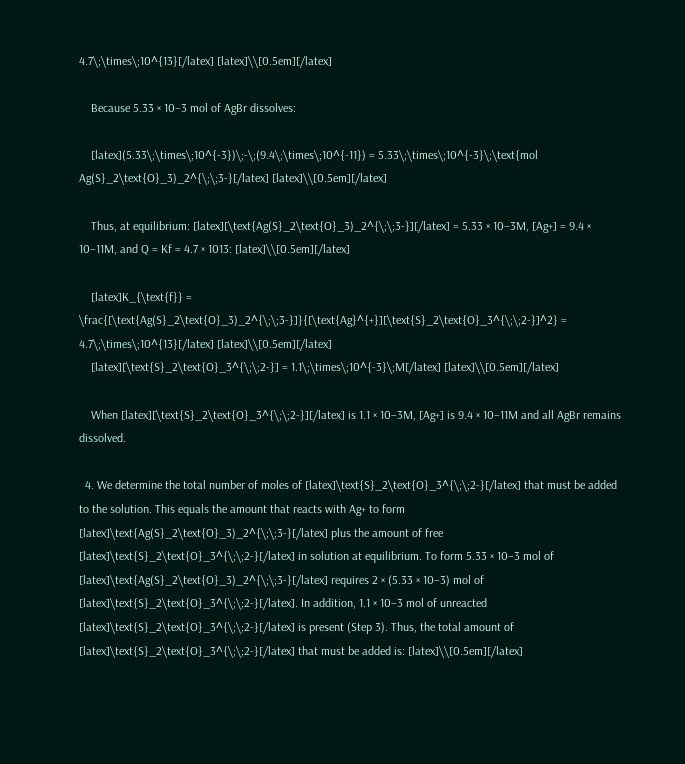4.7\;\times\;10^{13}[/latex] [latex]\\[0.5em][/latex]

    Because 5.33 × 10–3 mol of AgBr dissolves:

    [latex](5.33\;\times\;10^{-3})\;-\;(9.4\;\times\;10^{-11}) = 5.33\;\times\;10^{-3}\;\text{mol Ag(S}_2\text{O}_3)_2^{\;\;3-}[/latex] [latex]\\[0.5em][/latex]

    Thus, at equilibrium: [latex][\text{Ag(S}_2\text{O}_3)_2^{\;\;3-}][/latex] = 5.33 × 10–3M, [Ag+] = 9.4 × 10–11M, and Q = Kf = 4.7 × 1013: [latex]\\[0.5em][/latex]

    [latex]K_{\text{f}} = \frac{[\text{Ag(S}_2\text{O}_3)_2^{\;\;3-}]}{[\text{Ag}^{+}][\text{S}_2\text{O}_3^{\;\;2-}]^2} = 4.7\;\times\;10^{13}[/latex] [latex]\\[0.5em][/latex]
    [latex][\text{S}_2\text{O}_3^{\;\;2-}] = 1.1\;\times\;10^{-3}\;M[/latex] [latex]\\[0.5em][/latex]

    When [latex][\text{S}_2\text{O}_3^{\;\;2-}][/latex] is 1.1 × 10–3M, [Ag+] is 9.4 × 10–11M and all AgBr remains dissolved.

  4. We determine the total number of moles of [latex]\text{S}_2\text{O}_3^{\;\;2-}[/latex] that must be added to the solution. This equals the amount that reacts with Ag+ to form [latex]\text{Ag(S}_2\text{O}_3)_2^{\;\;3-}[/latex] plus the amount of free [latex]\text{S}_2\text{O}_3^{\;\;2-}[/latex] in solution at equilibrium. To form 5.33 × 10–3 mol of [latex]\text{Ag(S}_2\text{O}_3)_2^{\;\;3-}[/latex] requires 2 × (5.33 × 10–3) mol of [latex]\text{S}_2\text{O}_3^{\;\;2-}[/latex]. In addition, 1.1 × 10–3 mol of unreacted [latex]\text{S}_2\text{O}_3^{\;\;2-}[/latex] is present (Step 3). Thus, the total amount of [latex]\text{S}_2\text{O}_3^{\;\;2-}[/latex] that must be added is: [latex]\\[0.5em][/latex]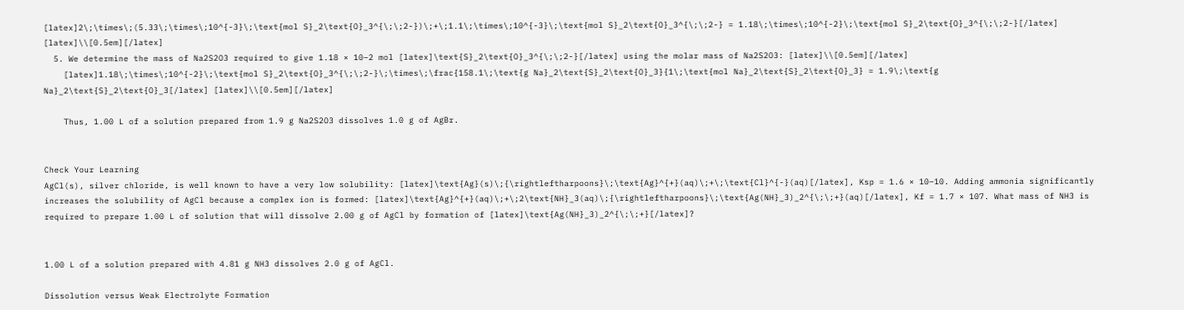[latex]2\;\times\;(5.33\;\times\;10^{-3}\;\text{mol S}_2\text{O}_3^{\;\;2-})\;+\;1.1\;\times\;10^{-3}\;\text{mol S}_2\text{O}_3^{\;\;2-} = 1.18\;\times\;10^{-2}\;\text{mol S}_2\text{O}_3^{\;\;2-}[/latex] [latex]\\[0.5em][/latex]
  5. We determine the mass of Na2S2O3 required to give 1.18 × 10–2 mol [latex]\text{S}_2\text{O}_3^{\;\;2-}[/latex] using the molar mass of Na2S2O3: [latex]\\[0.5em][/latex]
    [latex]1.18\;\times\;10^{-2}\;\text{mol S}_2\text{O}_3^{\;\;2-}\;\times\;\frac{158.1\;\text{g Na}_2\text{S}_2\text{O}_3}{1\;\text{mol Na}_2\text{S}_2\text{O}_3} = 1.9\;\text{g Na}_2\text{S}_2\text{O}_3[/latex] [latex]\\[0.5em][/latex]

    Thus, 1.00 L of a solution prepared from 1.9 g Na2S2O3 dissolves 1.0 g of AgBr.


Check Your Learning
AgCl(s), silver chloride, is well known to have a very low solubility: [latex]\text{Ag}(s)\;{\rightleftharpoons}\;\text{Ag}^{+}(aq)\;+\;\text{Cl}^{-}(aq)[/latex], Ksp = 1.6 × 10–10. Adding ammonia significantly increases the solubility of AgCl because a complex ion is formed: [latex]\text{Ag}^{+}(aq)\;+\;2\text{NH}_3(aq)\;{\rightleftharpoons}\;\text{Ag(NH}_3)_2^{\;\;+}(aq)[/latex], Kf = 1.7 × 107. What mass of NH3 is required to prepare 1.00 L of solution that will dissolve 2.00 g of AgCl by formation of [latex]\text{Ag(NH}_3)_2^{\;\;+}[/latex]?


1.00 L of a solution prepared with 4.81 g NH3 dissolves 2.0 g of AgCl.

Dissolution versus Weak Electrolyte Formation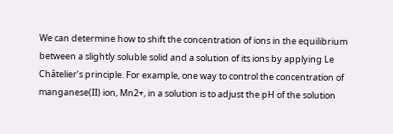We can determine how to shift the concentration of ions in the equilibrium between a slightly soluble solid and a solution of its ions by applying Le Châtelier’s principle. For example, one way to control the concentration of manganese(II) ion, Mn2+, in a solution is to adjust the pH of the solution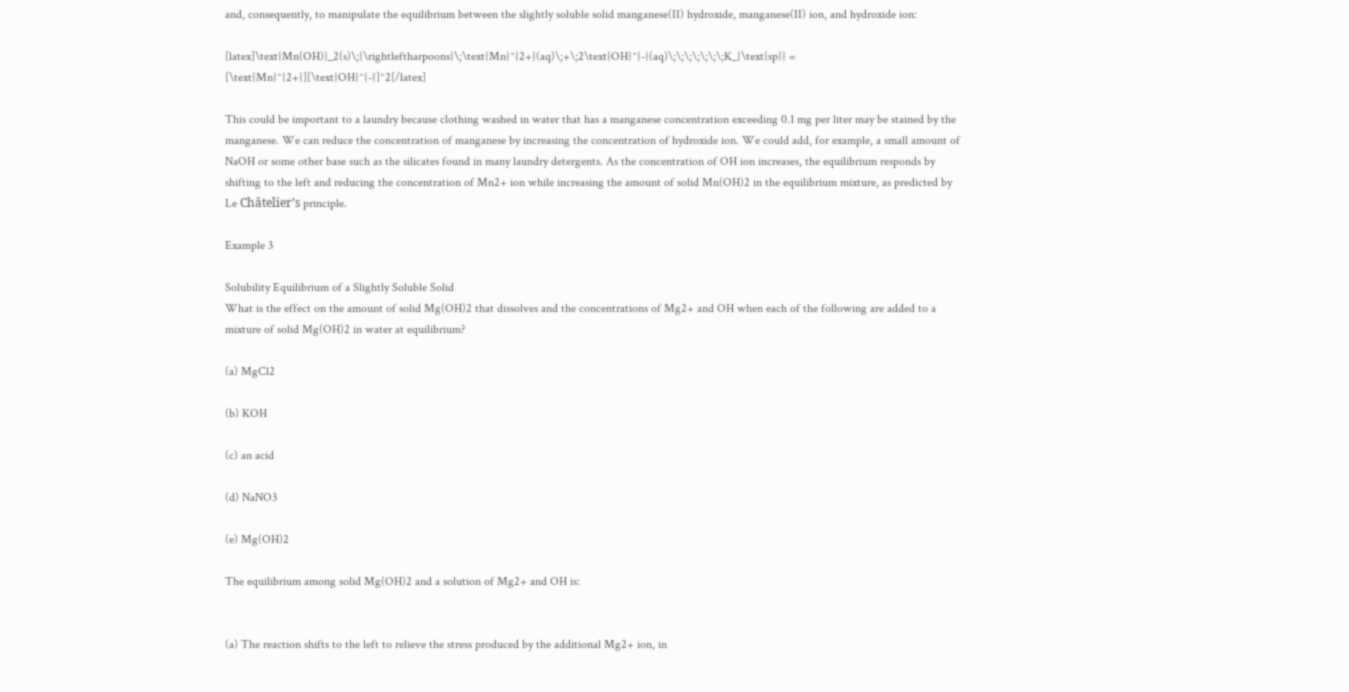and, consequently, to manipulate the equilibrium between the slightly soluble solid manganese(II) hydroxide, manganese(II) ion, and hydroxide ion:

[latex]\text{Mn(OH)}_2(s)\;{\rightleftharpoons}\;\text{Mn}^{2+}(aq)\;+\;2\text{OH}^{-}(aq)\;\;\;\;\;\;\;K_{\text{sp}} = [\text{Mn}^{2+}][\text{OH}^{-}]^2[/latex]

This could be important to a laundry because clothing washed in water that has a manganese concentration exceeding 0.1 mg per liter may be stained by the manganese. We can reduce the concentration of manganese by increasing the concentration of hydroxide ion. We could add, for example, a small amount of NaOH or some other base such as the silicates found in many laundry detergents. As the concentration of OH ion increases, the equilibrium responds by shifting to the left and reducing the concentration of Mn2+ ion while increasing the amount of solid Mn(OH)2 in the equilibrium mixture, as predicted by Le Châtelier’s principle.

Example 3

Solubility Equilibrium of a Slightly Soluble Solid
What is the effect on the amount of solid Mg(OH)2 that dissolves and the concentrations of Mg2+ and OH when each of the following are added to a mixture of solid Mg(OH)2 in water at equilibrium?

(a) MgCl2

(b) KOH

(c) an acid

(d) NaNO3

(e) Mg(OH)2

The equilibrium among solid Mg(OH)2 and a solution of Mg2+ and OH is:


(a) The reaction shifts to the left to relieve the stress produced by the additional Mg2+ ion, in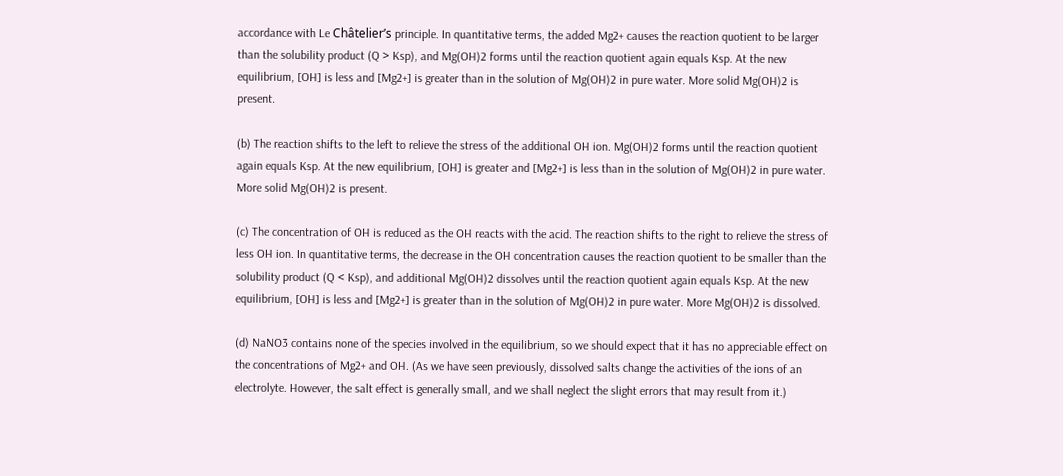accordance with Le Châtelier’s principle. In quantitative terms, the added Mg2+ causes the reaction quotient to be larger than the solubility product (Q > Ksp), and Mg(OH)2 forms until the reaction quotient again equals Ksp. At the new equilibrium, [OH] is less and [Mg2+] is greater than in the solution of Mg(OH)2 in pure water. More solid Mg(OH)2 is present.

(b) The reaction shifts to the left to relieve the stress of the additional OH ion. Mg(OH)2 forms until the reaction quotient again equals Ksp. At the new equilibrium, [OH] is greater and [Mg2+] is less than in the solution of Mg(OH)2 in pure water. More solid Mg(OH)2 is present.

(c) The concentration of OH is reduced as the OH reacts with the acid. The reaction shifts to the right to relieve the stress of less OH ion. In quantitative terms, the decrease in the OH concentration causes the reaction quotient to be smaller than the solubility product (Q < Ksp), and additional Mg(OH)2 dissolves until the reaction quotient again equals Ksp. At the new equilibrium, [OH] is less and [Mg2+] is greater than in the solution of Mg(OH)2 in pure water. More Mg(OH)2 is dissolved.

(d) NaNO3 contains none of the species involved in the equilibrium, so we should expect that it has no appreciable effect on the concentrations of Mg2+ and OH. (As we have seen previously, dissolved salts change the activities of the ions of an electrolyte. However, the salt effect is generally small, and we shall neglect the slight errors that may result from it.)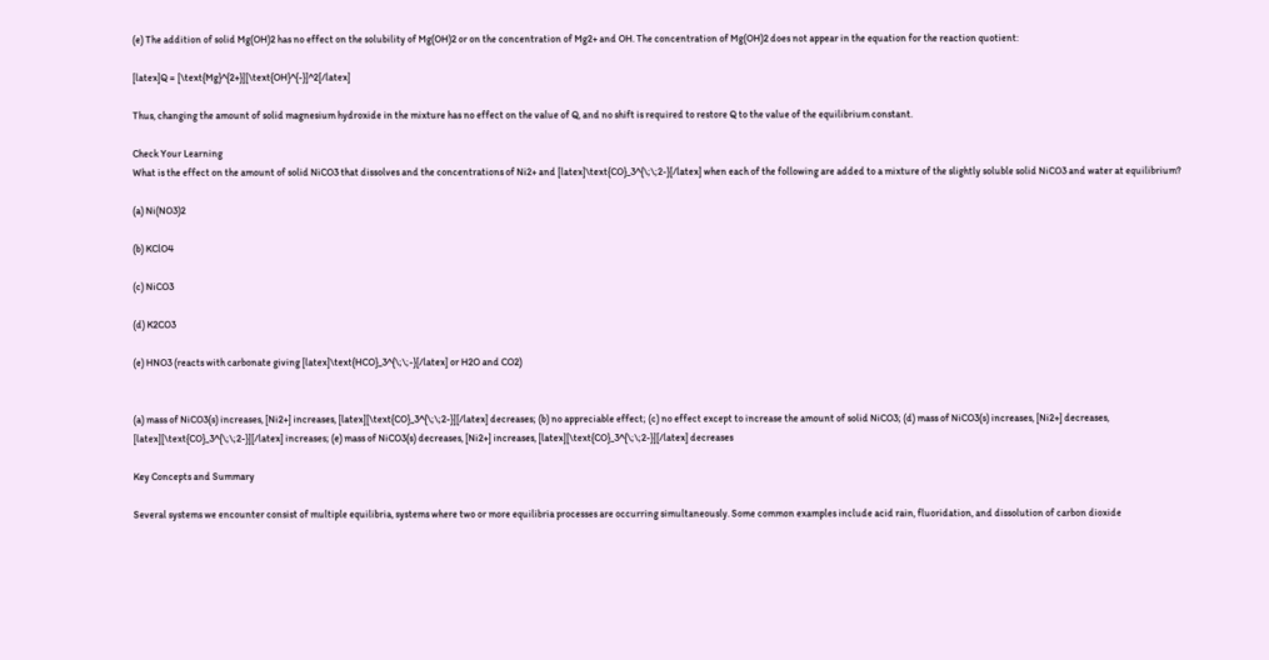(e) The addition of solid Mg(OH)2 has no effect on the solubility of Mg(OH)2 or on the concentration of Mg2+ and OH. The concentration of Mg(OH)2 does not appear in the equation for the reaction quotient:

[latex]Q = [\text{Mg}^{2+}][\text{OH}^{-}]^2[/latex]

Thus, changing the amount of solid magnesium hydroxide in the mixture has no effect on the value of Q, and no shift is required to restore Q to the value of the equilibrium constant.

Check Your Learning
What is the effect on the amount of solid NiCO3 that dissolves and the concentrations of Ni2+ and [latex]\text{CO}_3^{\;\;2-}[/latex] when each of the following are added to a mixture of the slightly soluble solid NiCO3 and water at equilibrium?

(a) Ni(NO3)2

(b) KClO4

(c) NiCO3

(d) K2CO3

(e) HNO3 (reacts with carbonate giving [latex]\text{HCO}_3^{\;\;-}[/latex] or H2O and CO2)


(a) mass of NiCO3(s) increases, [Ni2+] increases, [latex][\text{CO}_3^{\;\;2-}][/latex] decreases; (b) no appreciable effect; (c) no effect except to increase the amount of solid NiCO3; (d) mass of NiCO3(s) increases, [Ni2+] decreases, [latex][\text{CO}_3^{\;\;2-}][/latex] increases; (e) mass of NiCO3(s) decreases, [Ni2+] increases, [latex][\text{CO}_3^{\;\;2-}][/latex] decreases

Key Concepts and Summary

Several systems we encounter consist of multiple equilibria, systems where two or more equilibria processes are occurring simultaneously. Some common examples include acid rain, fluoridation, and dissolution of carbon dioxide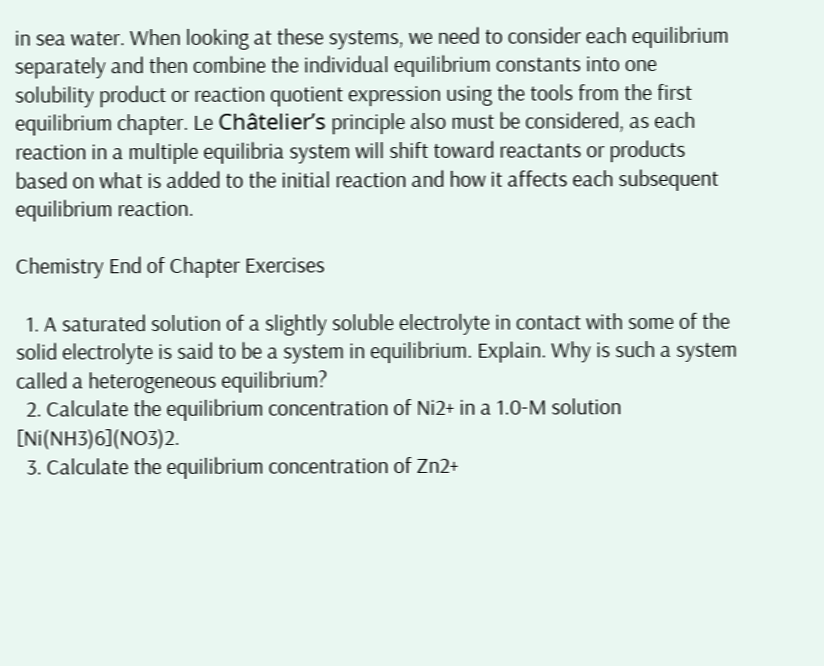in sea water. When looking at these systems, we need to consider each equilibrium separately and then combine the individual equilibrium constants into one solubility product or reaction quotient expression using the tools from the first equilibrium chapter. Le Châtelier’s principle also must be considered, as each reaction in a multiple equilibria system will shift toward reactants or products based on what is added to the initial reaction and how it affects each subsequent equilibrium reaction.

Chemistry End of Chapter Exercises

  1. A saturated solution of a slightly soluble electrolyte in contact with some of the solid electrolyte is said to be a system in equilibrium. Explain. Why is such a system called a heterogeneous equilibrium?
  2. Calculate the equilibrium concentration of Ni2+ in a 1.0-M solution [Ni(NH3)6](NO3)2.
  3. Calculate the equilibrium concentration of Zn2+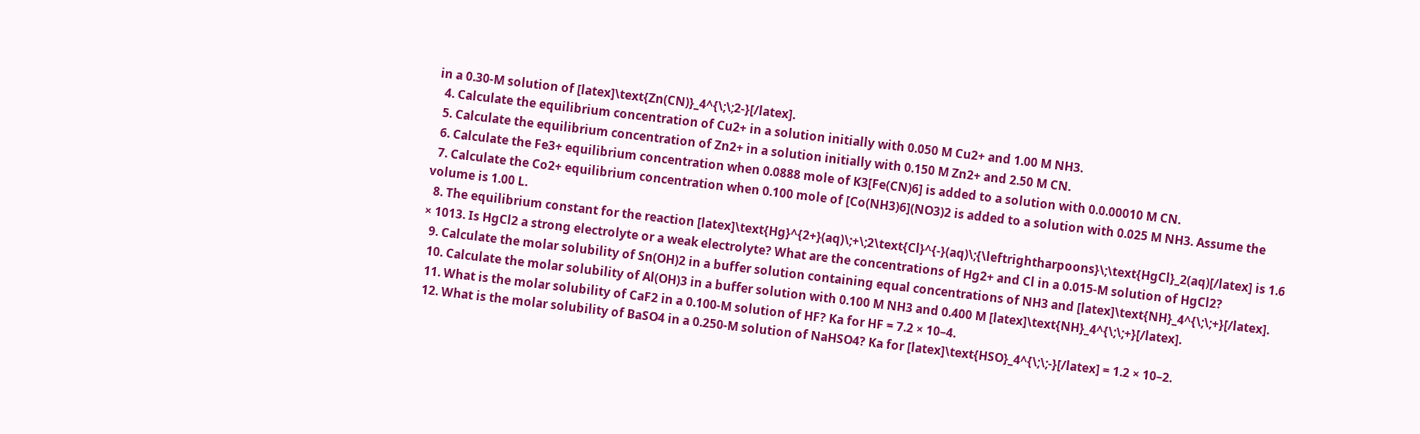in a 0.30-M solution of [latex]\text{Zn(CN)}_4^{\;\;2-}[/latex].
  4. Calculate the equilibrium concentration of Cu2+ in a solution initially with 0.050 M Cu2+ and 1.00 M NH3.
  5. Calculate the equilibrium concentration of Zn2+ in a solution initially with 0.150 M Zn2+ and 2.50 M CN.
  6. Calculate the Fe3+ equilibrium concentration when 0.0888 mole of K3[Fe(CN)6] is added to a solution with 0.0.00010 M CN.
  7. Calculate the Co2+ equilibrium concentration when 0.100 mole of [Co(NH3)6](NO3)2 is added to a solution with 0.025 M NH3. Assume the volume is 1.00 L.
  8. The equilibrium constant for the reaction [latex]\text{Hg}^{2+}(aq)\;+\;2\text{Cl}^{-}(aq)\;{\leftrightharpoons}\;\text{HgCl}_2(aq)[/latex] is 1.6 × 1013. Is HgCl2 a strong electrolyte or a weak electrolyte? What are the concentrations of Hg2+ and Cl in a 0.015-M solution of HgCl2?
  9. Calculate the molar solubility of Sn(OH)2 in a buffer solution containing equal concentrations of NH3 and [latex]\text{NH}_4^{\;\;+}[/latex].
  10. Calculate the molar solubility of Al(OH)3 in a buffer solution with 0.100 M NH3 and 0.400 M [latex]\text{NH}_4^{\;\;+}[/latex].
  11. What is the molar solubility of CaF2 in a 0.100-M solution of HF? Ka for HF = 7.2 × 10–4.
  12. What is the molar solubility of BaSO4 in a 0.250-M solution of NaHSO4? Ka for [latex]\text{HSO}_4^{\;\;-}[/latex] = 1.2 × 10–2.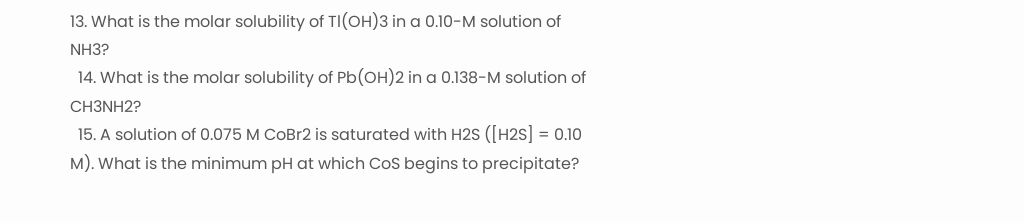13. What is the molar solubility of Tl(OH)3 in a 0.10-M solution of NH3?
  14. What is the molar solubility of Pb(OH)2 in a 0.138-M solution of CH3NH2?
  15. A solution of 0.075 M CoBr2 is saturated with H2S ([H2S] = 0.10 M). What is the minimum pH at which CoS begins to precipitate?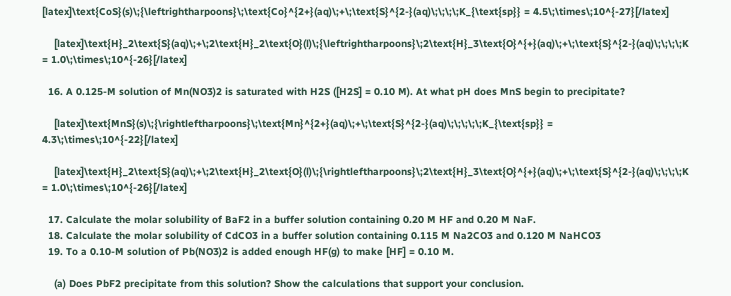[latex]\text{CoS}(s)\;{\leftrightharpoons}\;\text{Co}^{2+}(aq)\;+\;\text{S}^{2-}(aq)\;\;\;\;K_{\text{sp}} = 4.5\;\times\;10^{-27}[/latex]

    [latex]\text{H}_2\text{S}(aq)\;+\;2\text{H}_2\text{O}(l)\;{\leftrightharpoons}\;2\text{H}_3\text{O}^{+}(aq)\;+\;\text{S}^{2-}(aq)\;\;\;\;K = 1.0\;\times\;10^{-26}[/latex]

  16. A 0.125-M solution of Mn(NO3)2 is saturated with H2S ([H2S] = 0.10 M). At what pH does MnS begin to precipitate?

    [latex]\text{MnS}(s)\;{\rightleftharpoons}\;\text{Mn}^{2+}(aq)\;+\;\text{S}^{2-}(aq)\;\;\;\;\;K_{\text{sp}} = 4.3\;\times\;10^{-22}[/latex]

    [latex]\text{H}_2\text{S}(aq)\;+\;2\text{H}_2\text{O}(l)\;{\rightleftharpoons}\;2\text{H}_3\text{O}^{+}(aq)\;+\;\text{S}^{2-}(aq)\;\;\;\;K = 1.0\;\times\;10^{-26}[/latex]

  17. Calculate the molar solubility of BaF2 in a buffer solution containing 0.20 M HF and 0.20 M NaF.
  18. Calculate the molar solubility of CdCO3 in a buffer solution containing 0.115 M Na2CO3 and 0.120 M NaHCO3
  19. To a 0.10-M solution of Pb(NO3)2 is added enough HF(g) to make [HF] = 0.10 M.

    (a) Does PbF2 precipitate from this solution? Show the calculations that support your conclusion.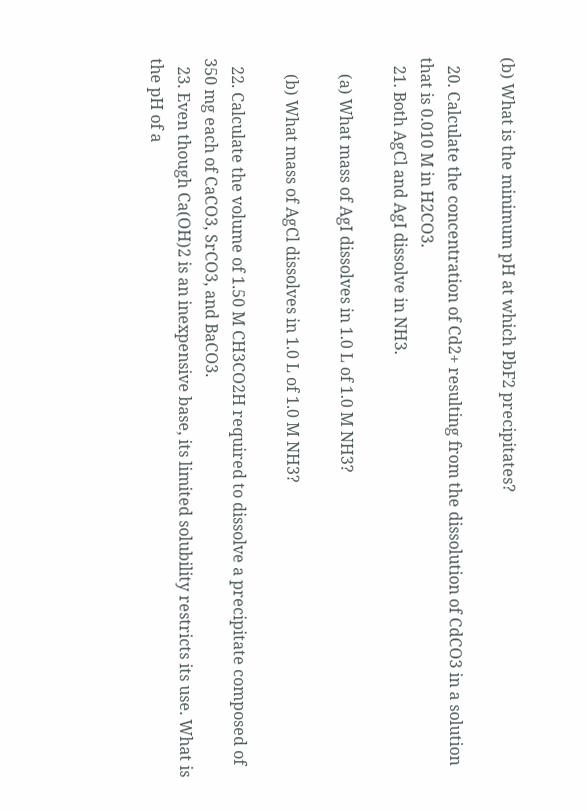(b) What is the minimum pH at which PbF2 precipitates?

  20. Calculate the concentration of Cd2+ resulting from the dissolution of CdCO3 in a solution that is 0.010 M in H2CO3.
  21. Both AgCl and AgI dissolve in NH3.

    (a) What mass of AgI dissolves in 1.0 L of 1.0 M NH3?

    (b) What mass of AgCl dissolves in 1.0 L of 1.0 M NH3?

  22. Calculate the volume of 1.50 M CH3CO2H required to dissolve a precipitate composed of 350 mg each of CaCO3, SrCO3, and BaCO3.
  23. Even though Ca(OH)2 is an inexpensive base, its limited solubility restricts its use. What is the pH of a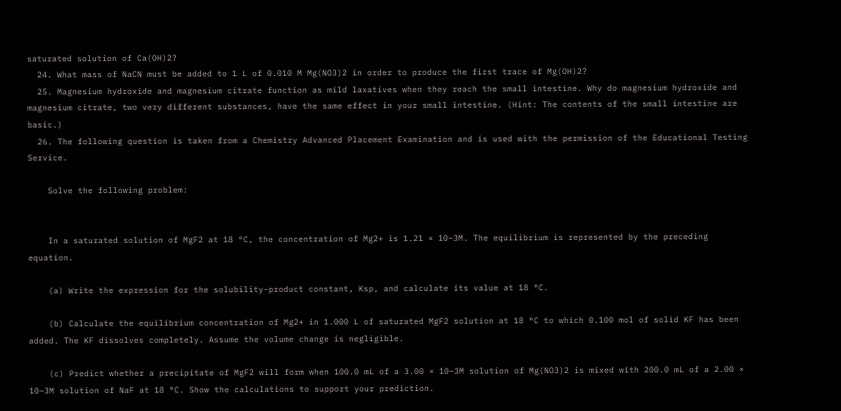saturated solution of Ca(OH)2?
  24. What mass of NaCN must be added to 1 L of 0.010 M Mg(NO3)2 in order to produce the first trace of Mg(OH)2?
  25. Magnesium hydroxide and magnesium citrate function as mild laxatives when they reach the small intestine. Why do magnesium hydroxide and magnesium citrate, two very different substances, have the same effect in your small intestine. (Hint: The contents of the small intestine are basic.)
  26. The following question is taken from a Chemistry Advanced Placement Examination and is used with the permission of the Educational Testing Service.

    Solve the following problem:


    In a saturated solution of MgF2 at 18 °C, the concentration of Mg2+ is 1.21 × 10–3M. The equilibrium is represented by the preceding equation.

    (a) Write the expression for the solubility-product constant, Ksp, and calculate its value at 18 °C.

    (b) Calculate the equilibrium concentration of Mg2+ in 1.000 L of saturated MgF2 solution at 18 °C to which 0.100 mol of solid KF has been added. The KF dissolves completely. Assume the volume change is negligible.

    (c) Predict whether a precipitate of MgF2 will form when 100.0 mL of a 3.00 × 10–3M solution of Mg(NO3)2 is mixed with 200.0 mL of a 2.00 × 10–3M solution of NaF at 18 °C. Show the calculations to support your prediction.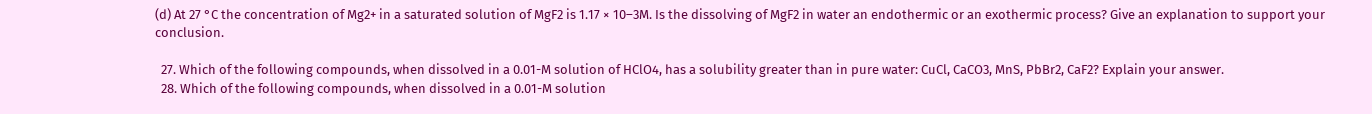(d) At 27 °C the concentration of Mg2+ in a saturated solution of MgF2 is 1.17 × 10–3M. Is the dissolving of MgF2 in water an endothermic or an exothermic process? Give an explanation to support your conclusion.

  27. Which of the following compounds, when dissolved in a 0.01-M solution of HClO4, has a solubility greater than in pure water: CuCl, CaCO3, MnS, PbBr2, CaF2? Explain your answer.
  28. Which of the following compounds, when dissolved in a 0.01-M solution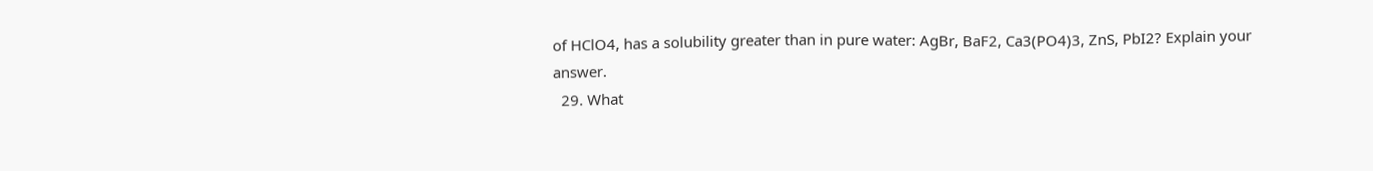of HClO4, has a solubility greater than in pure water: AgBr, BaF2, Ca3(PO4)3, ZnS, PbI2? Explain your answer.
  29. What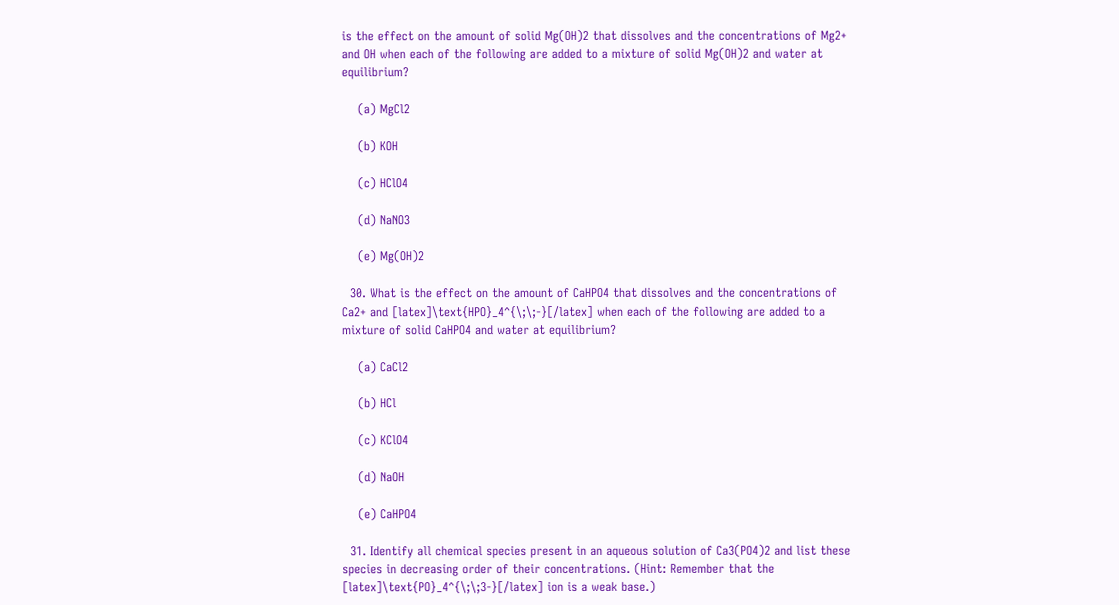is the effect on the amount of solid Mg(OH)2 that dissolves and the concentrations of Mg2+ and OH when each of the following are added to a mixture of solid Mg(OH)2 and water at equilibrium?

    (a) MgCl2

    (b) KOH

    (c) HClO4

    (d) NaNO3

    (e) Mg(OH)2

  30. What is the effect on the amount of CaHPO4 that dissolves and the concentrations of Ca2+ and [latex]\text{HPO}_4^{\;\;-}[/latex] when each of the following are added to a mixture of solid CaHPO4 and water at equilibrium?

    (a) CaCl2

    (b) HCl

    (c) KClO4

    (d) NaOH

    (e) CaHPO4

  31. Identify all chemical species present in an aqueous solution of Ca3(PO4)2 and list these species in decreasing order of their concentrations. (Hint: Remember that the [latex]\text{PO}_4^{\;\;3-}[/latex] ion is a weak base.)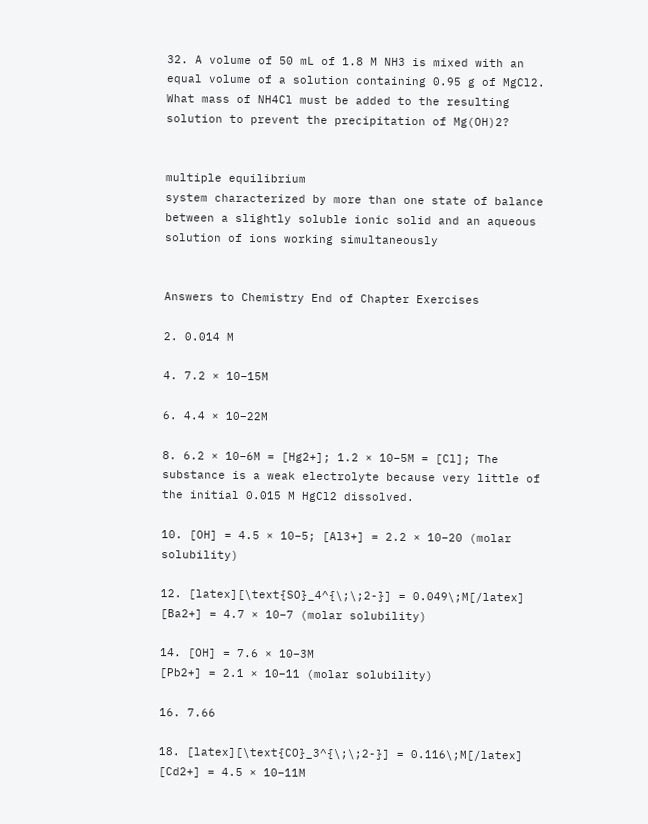32. A volume of 50 mL of 1.8 M NH3 is mixed with an equal volume of a solution containing 0.95 g of MgCl2. What mass of NH4Cl must be added to the resulting solution to prevent the precipitation of Mg(OH)2?


multiple equilibrium
system characterized by more than one state of balance between a slightly soluble ionic solid and an aqueous solution of ions working simultaneously


Answers to Chemistry End of Chapter Exercises

2. 0.014 M

4. 7.2 × 10–15M

6. 4.4 × 10−22M

8. 6.2 × 10–6M = [Hg2+]; 1.2 × 10–5M = [Cl]; The substance is a weak electrolyte because very little of the initial 0.015 M HgCl2 dissolved.

10. [OH] = 4.5 × 10−5; [Al3+] = 2.2 × 10–20 (molar solubility)

12. [latex][\text{SO}_4^{\;\;2-}] = 0.049\;M[/latex]
[Ba2+] = 4.7 × 10–7 (molar solubility)

14. [OH] = 7.6 × 10−3M
[Pb2+] = 2.1 × 10–11 (molar solubility)

16. 7.66

18. [latex][\text{CO}_3^{\;\;2-}] = 0.116\;M[/latex]
[Cd2+] = 4.5 × 10−11M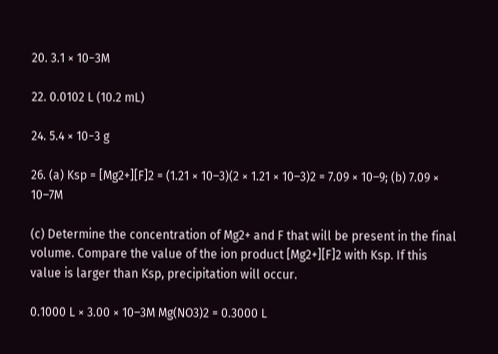20. 3.1 × 10−3M

22. 0.0102 L (10.2 mL)

24. 5.4 × 10−3 g

26. (a) Ksp = [Mg2+][F]2 = (1.21 × 10–3)(2 × 1.21 × 10–3)2 = 7.09 × 10–9; (b) 7.09 × 10–7M

(c) Determine the concentration of Mg2+ and F that will be present in the final volume. Compare the value of the ion product [Mg2+][F]2 with Ksp. If this value is larger than Ksp, precipitation will occur.

0.1000 L × 3.00 × 10–3M Mg(NO3)2 = 0.3000 L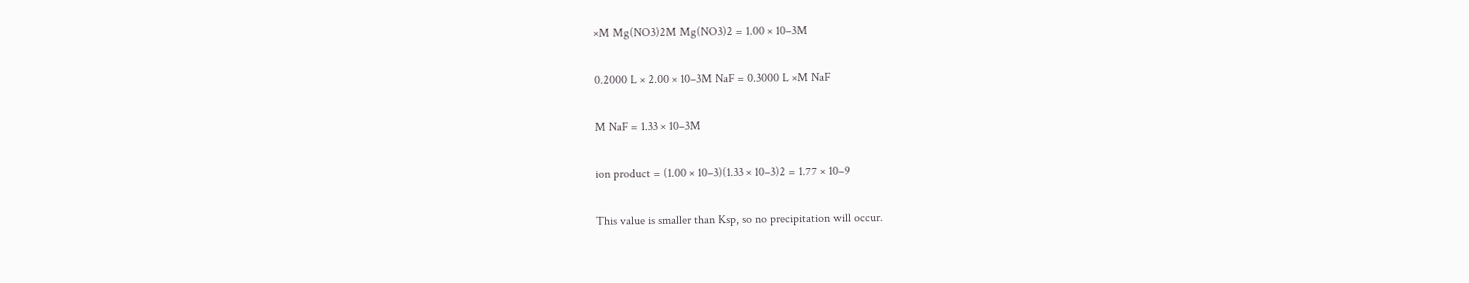×M Mg(NO3)2M Mg(NO3)2 = 1.00 × 10–3M

0.2000 L × 2.00 × 10–3M NaF = 0.3000 L ×M NaF

M NaF = 1.33 × 10–3M

ion product = (1.00 × 10–3)(1.33 × 10–3)2 = 1.77 × 10–9

This value is smaller than Ksp, so no precipitation will occur.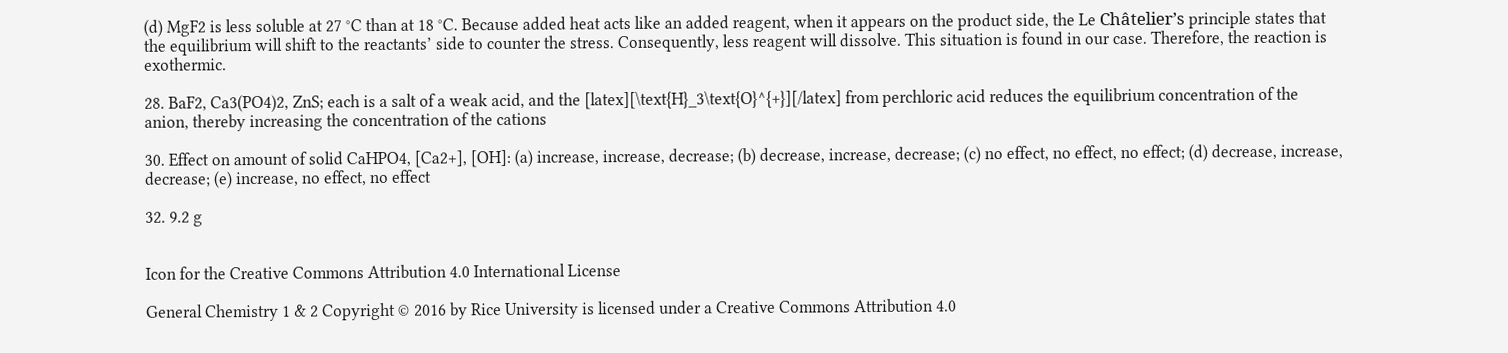(d) MgF2 is less soluble at 27 °C than at 18 °C. Because added heat acts like an added reagent, when it appears on the product side, the Le Châtelier’s principle states that the equilibrium will shift to the reactants’ side to counter the stress. Consequently, less reagent will dissolve. This situation is found in our case. Therefore, the reaction is exothermic.

28. BaF2, Ca3(PO4)2, ZnS; each is a salt of a weak acid, and the [latex][\text{H}_3\text{O}^{+}][/latex] from perchloric acid reduces the equilibrium concentration of the anion, thereby increasing the concentration of the cations

30. Effect on amount of solid CaHPO4, [Ca2+], [OH]: (a) increase, increase, decrease; (b) decrease, increase, decrease; (c) no effect, no effect, no effect; (d) decrease, increase, decrease; (e) increase, no effect, no effect

32. 9.2 g


Icon for the Creative Commons Attribution 4.0 International License

General Chemistry 1 & 2 Copyright © 2016 by Rice University is licensed under a Creative Commons Attribution 4.0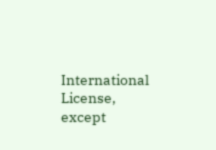International License, except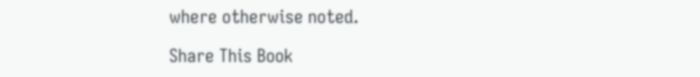where otherwise noted.

Share This Book